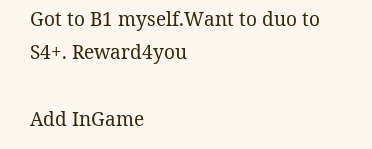Got to B1 myself.Want to duo to S4+. Reward4you

Add InGame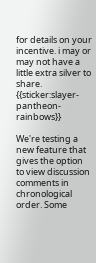for details on your incentive. i may or may not have a little extra silver to share. {{sticker:slayer-pantheon-rainbows}}

We're testing a new feature that gives the option to view discussion comments in chronological order. Some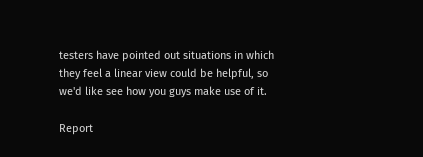testers have pointed out situations in which they feel a linear view could be helpful, so we'd like see how you guys make use of it.

Report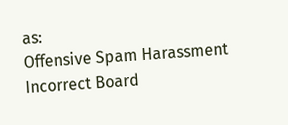as:
Offensive Spam Harassment Incorrect Board